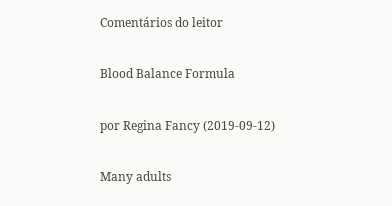Comentários do leitor

Blood Balance Formula

por Regina Fancy (2019-09-12)

Many adults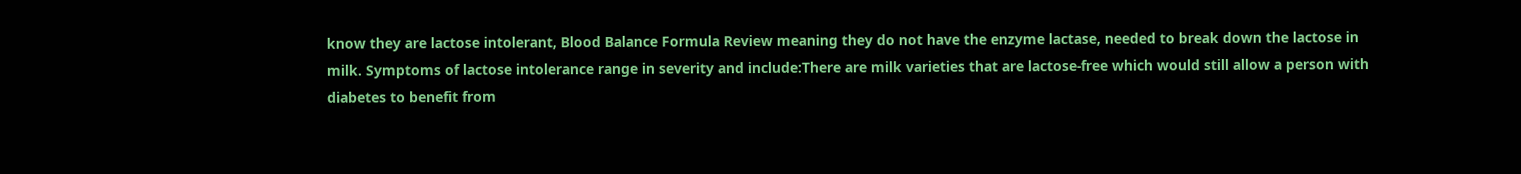know they are lactose intolerant, Blood Balance Formula Review meaning they do not have the enzyme lactase, needed to break down the lactose in milk. Symptoms of lactose intolerance range in severity and include:There are milk varieties that are lactose-free which would still allow a person with diabetes to benefit from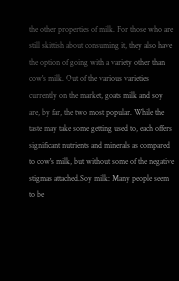the other properties of milk. For those who are still skittish about consuming it, they also have the option of going with a variety other than cow's milk. Out of the various varieties currently on the market, goats milk and soy are, by far, the two most popular. While the taste may take some getting used to, each offers significant nutrients and minerals as compared to cow's milk, but without some of the negative stigmas attached.Soy milk: Many people seem to be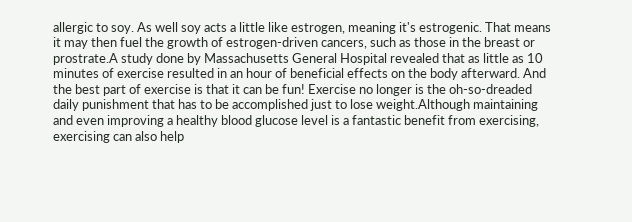allergic to soy. As well soy acts a little like estrogen, meaning it's estrogenic. That means it may then fuel the growth of estrogen-driven cancers, such as those in the breast or prostrate.A study done by Massachusetts General Hospital revealed that as little as 10 minutes of exercise resulted in an hour of beneficial effects on the body afterward. And the best part of exercise is that it can be fun! Exercise no longer is the oh-so-dreaded daily punishment that has to be accomplished just to lose weight.Although maintaining and even improving a healthy blood glucose level is a fantastic benefit from exercising, exercising can also help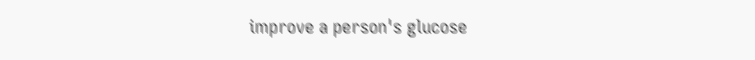improve a person's glucose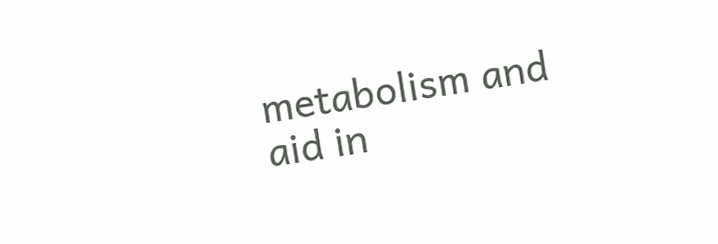metabolism and aid in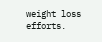weight loss efforts.